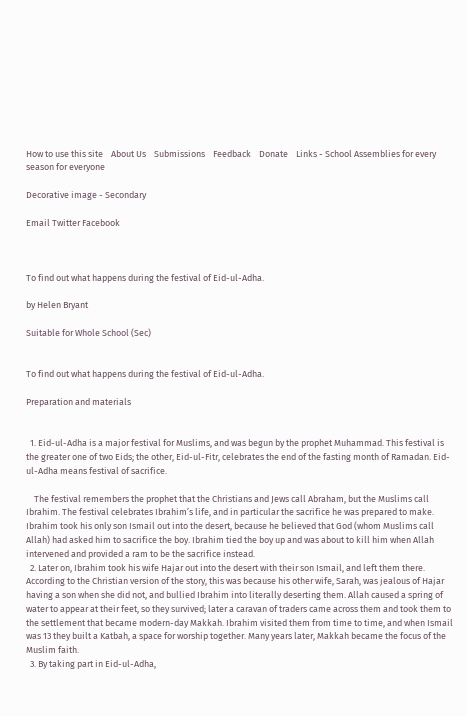How to use this site    About Us    Submissions    Feedback    Donate    Links - School Assemblies for every season for everyone

Decorative image - Secondary

Email Twitter Facebook



To find out what happens during the festival of Eid-ul-Adha.

by Helen Bryant

Suitable for Whole School (Sec)


To find out what happens during the festival of Eid-ul-Adha.

Preparation and materials


  1. Eid-ul-Adha is a major festival for Muslims, and was begun by the prophet Muhammad. This festival is the greater one of two Eids; the other, Eid-ul-Fitr, celebrates the end of the fasting month of Ramadan. Eid-ul-Adha means festival of sacrifice.

    The festival remembers the prophet that the Christians and Jews call Abraham, but the Muslims call Ibrahim. The festival celebrates Ibrahim’s life, and in particular the sacrifice he was prepared to make. Ibrahim took his only son Ismail out into the desert, because he believed that God (whom Muslims call Allah) had asked him to sacrifice the boy. Ibrahim tied the boy up and was about to kill him when Allah intervened and provided a ram to be the sacrifice instead.
  2. Later on, Ibrahim took his wife Hajar out into the desert with their son Ismail, and left them there. According to the Christian version of the story, this was because his other wife, Sarah, was jealous of Hajar having a son when she did not, and bullied Ibrahim into literally deserting them. Allah caused a spring of water to appear at their feet, so they survived; later a caravan of traders came across them and took them to the settlement that became modern-day Makkah. Ibrahim visited them from time to time, and when Ismail was 13 they built a Katbah, a space for worship together. Many years later, Makkah became the focus of the Muslim faith.
  3. By taking part in Eid-ul-Adha,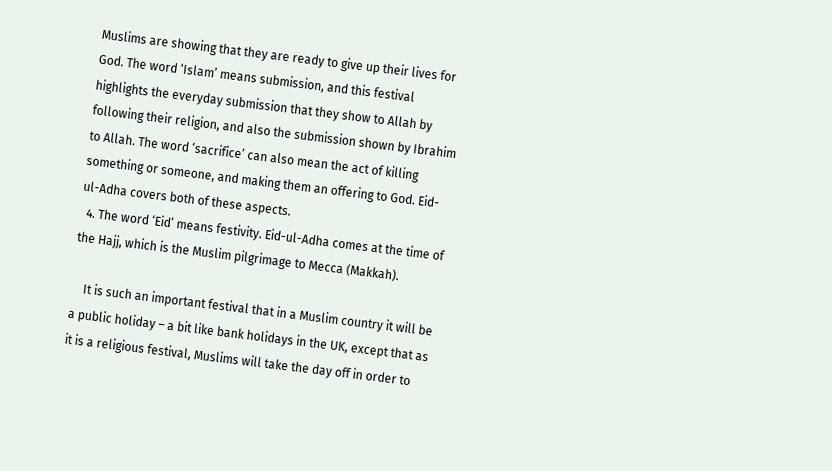Muslims are showing that they are ready to give up their lives for God. The word ‘Islam’ means submission, and this festival highlights the everyday submission that they show to Allah by following their religion, and also the submission shown by Ibrahim to Allah. The word ‘sacrifice’ can also mean the act of killing something or someone, and making them an offering to God. Eid-ul-Adha covers both of these aspects.
  4. The word ‘Eid’ means festivity. Eid-ul-Adha comes at the time of the Hajj, which is the Muslim pilgrimage to Mecca (Makkah).

    It is such an important festival that in a Muslim country it will be a public holiday – a bit like bank holidays in the UK, except that as it is a religious festival, Muslims will take the day off in order to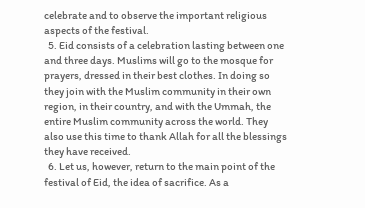celebrate and to observe the important religious aspects of the festival.
  5. Eid consists of a celebration lasting between one and three days. Muslims will go to the mosque for prayers, dressed in their best clothes. In doing so they join with the Muslim community in their own region, in their country, and with the Ummah, the entire Muslim community across the world. They also use this time to thank Allah for all the blessings they have received.
  6. Let us, however, return to the main point of the festival of Eid, the idea of sacrifice. As a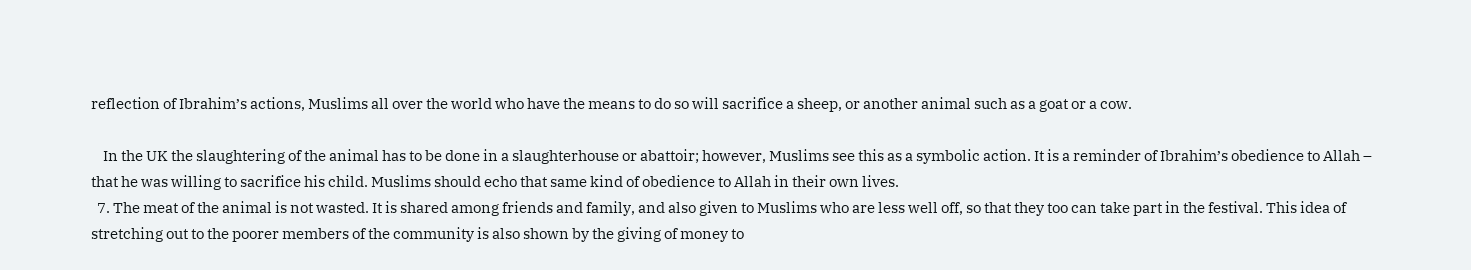reflection of Ibrahim’s actions, Muslims all over the world who have the means to do so will sacrifice a sheep, or another animal such as a goat or a cow.

    In the UK the slaughtering of the animal has to be done in a slaughterhouse or abattoir; however, Muslims see this as a symbolic action. It is a reminder of Ibrahim’s obedience to Allah – that he was willing to sacrifice his child. Muslims should echo that same kind of obedience to Allah in their own lives.
  7. The meat of the animal is not wasted. It is shared among friends and family, and also given to Muslims who are less well off, so that they too can take part in the festival. This idea of stretching out to the poorer members of the community is also shown by the giving of money to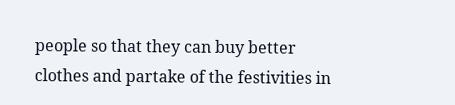people so that they can buy better clothes and partake of the festivities in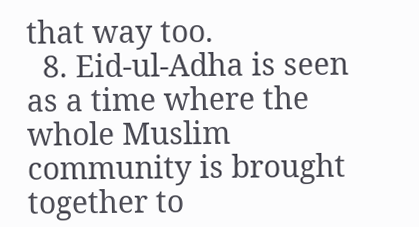that way too.
  8. Eid-ul-Adha is seen as a time where the whole Muslim community is brought together to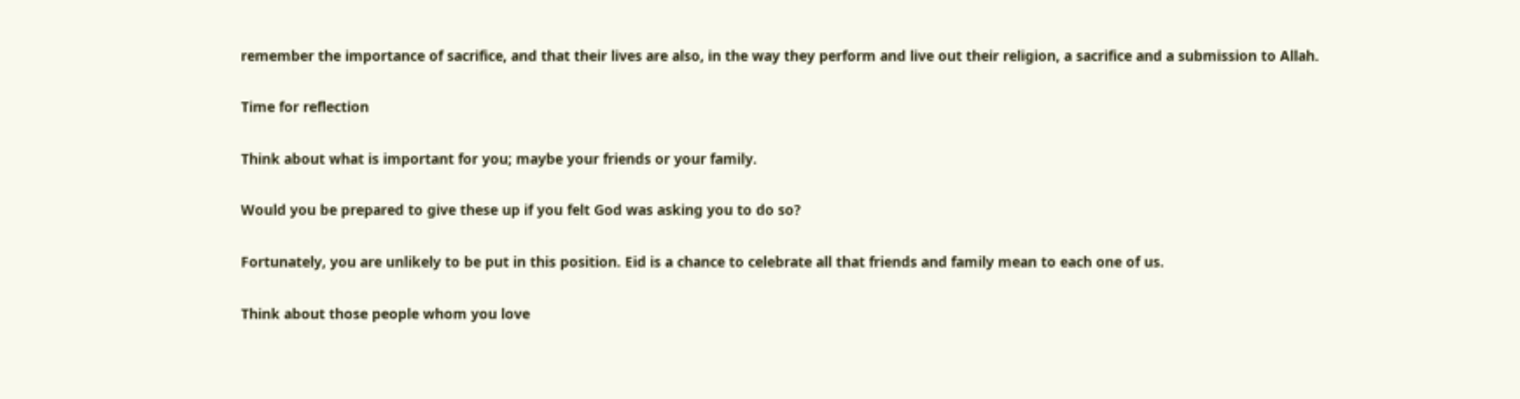remember the importance of sacrifice, and that their lives are also, in the way they perform and live out their religion, a sacrifice and a submission to Allah.

Time for reflection

Think about what is important for you; maybe your friends or your family.

Would you be prepared to give these up if you felt God was asking you to do so?

Fortunately, you are unlikely to be put in this position. Eid is a chance to celebrate all that friends and family mean to each one of us.

Think about those people whom you love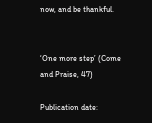now, and be thankful.


‘One more step’ (Come and Praise, 47)

Publication date: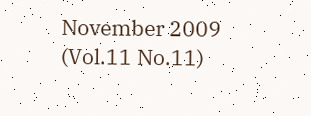November 2009   (Vol.11 No.11)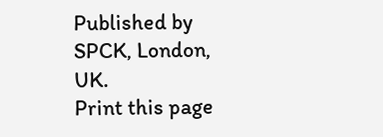Published by SPCK, London, UK.
Print this page